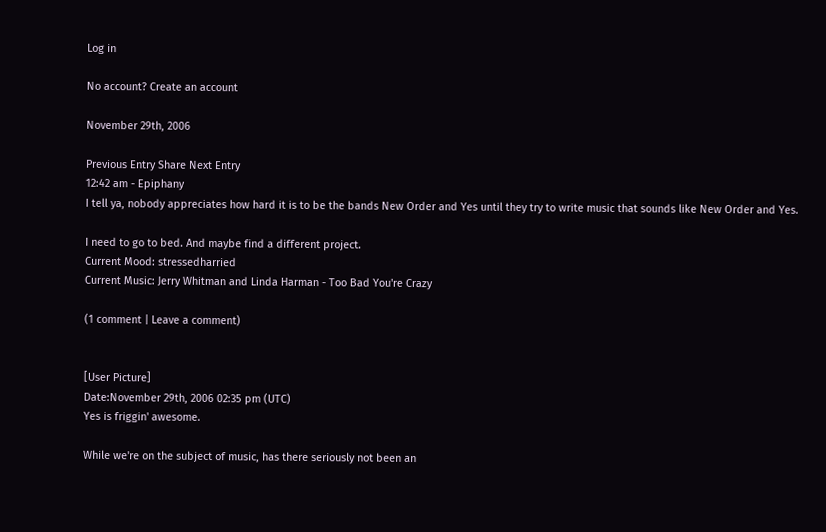Log in

No account? Create an account

November 29th, 2006

Previous Entry Share Next Entry
12:42 am - Epiphany
I tell ya, nobody appreciates how hard it is to be the bands New Order and Yes until they try to write music that sounds like New Order and Yes.

I need to go to bed. And maybe find a different project.
Current Mood: stressedharried
Current Music: Jerry Whitman and Linda Harman - Too Bad You're Crazy

(1 comment | Leave a comment)


[User Picture]
Date:November 29th, 2006 02:35 pm (UTC)
Yes is friggin' awesome.

While we're on the subject of music, has there seriously not been an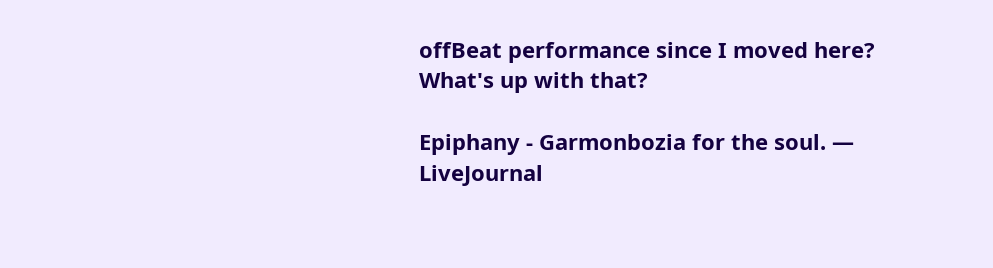offBeat performance since I moved here? What's up with that?

Epiphany - Garmonbozia for the soul. — LiveJournal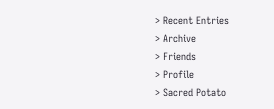> Recent Entries
> Archive
> Friends
> Profile
> Sacred Potato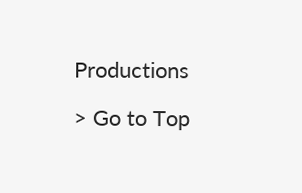Productions

> Go to Top